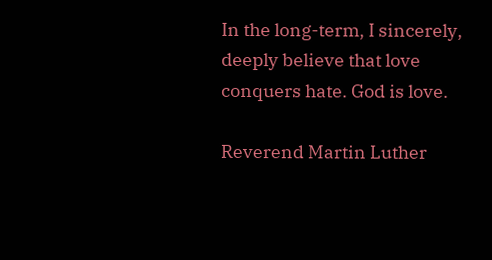In the long-term, I sincerely, deeply believe that love conquers hate. God is love.

Reverend Martin Luther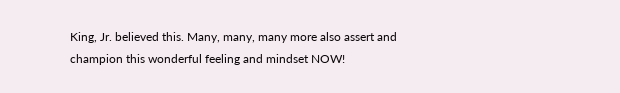King, Jr. believed this. Many, many, many more also assert and champion this wonderful feeling and mindset NOW!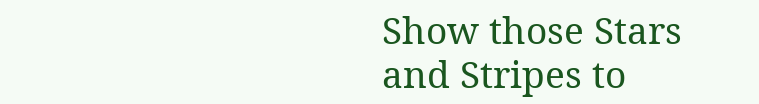Show those Stars and Stripes to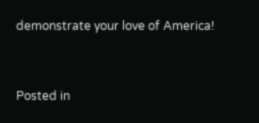demonstrate your love of America!


Posted in